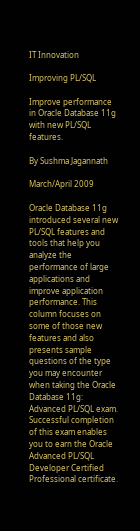IT Innovation

Improving PL/SQL

Improve performance in Oracle Database 11g with new PL/SQL features.

By Sushma Jagannath

March/April 2009

Oracle Database 11g introduced several new PL/SQL features and tools that help you analyze the performance of large applications and improve application performance. This column focuses on some of those new features and also presents sample questions of the type you may encounter when taking the Oracle Database 11g: Advanced PL/SQL exam. Successful completion of this exam enables you to earn the Oracle Advanced PL/SQL Developer Certified Professional certificate.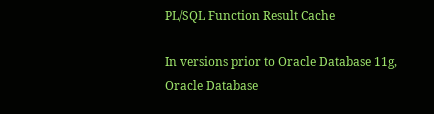PL/SQL Function Result Cache

In versions prior to Oracle Database 11g, Oracle Database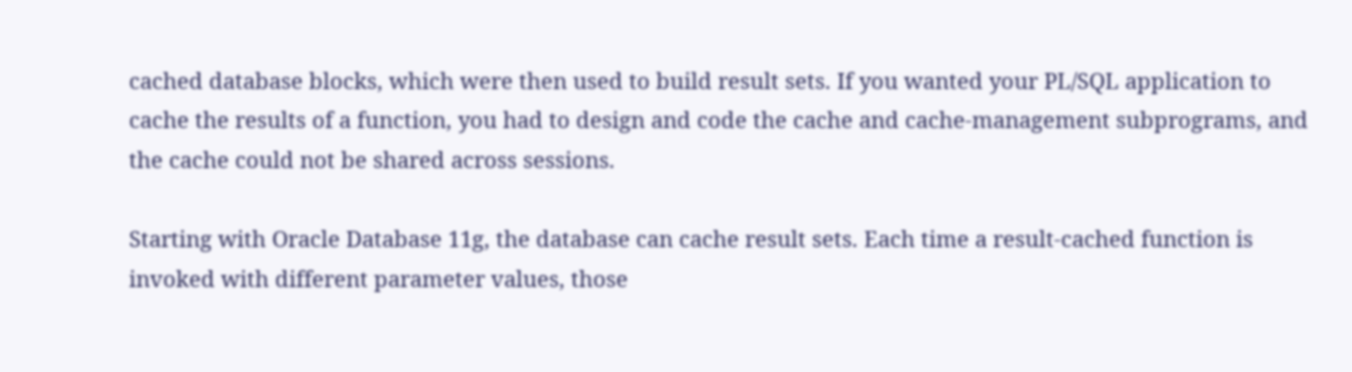cached database blocks, which were then used to build result sets. If you wanted your PL/SQL application to cache the results of a function, you had to design and code the cache and cache-management subprograms, and the cache could not be shared across sessions.

Starting with Oracle Database 11g, the database can cache result sets. Each time a result-cached function is invoked with different parameter values, those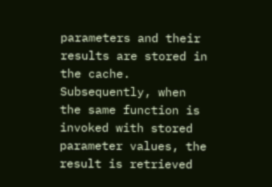parameters and their results are stored in the cache. Subsequently, when the same function is invoked with stored parameter values, the result is retrieved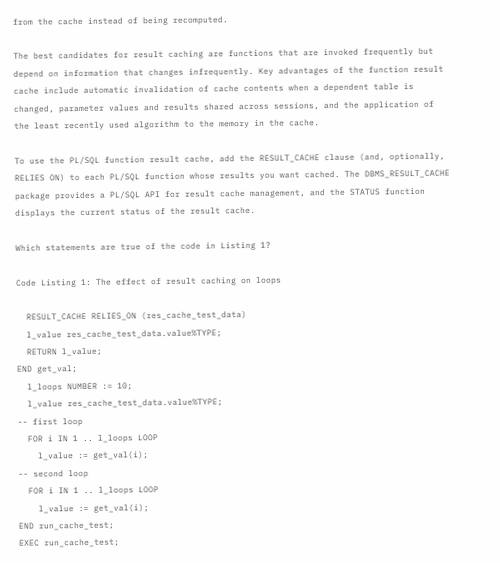from the cache instead of being recomputed.

The best candidates for result caching are functions that are invoked frequently but depend on information that changes infrequently. Key advantages of the function result cache include automatic invalidation of cache contents when a dependent table is changed, parameter values and results shared across sessions, and the application of the least recently used algorithm to the memory in the cache.

To use the PL/SQL function result cache, add the RESULT_CACHE clause (and, optionally, RELIES ON) to each PL/SQL function whose results you want cached. The DBMS_RESULT_CACHE package provides a PL/SQL API for result cache management, and the STATUS function displays the current status of the result cache.

Which statements are true of the code in Listing 1?

Code Listing 1: The effect of result caching on loops

  RESULT_CACHE RELIES_ON (res_cache_test_data)
  l_value res_cache_test_data.value%TYPE;
  RETURN l_value;
END get_val;
  l_loops NUMBER := 10;
  l_value res_cache_test_data.value%TYPE;
-- first loop
  FOR i IN 1 .. l_loops LOOP
    l_value := get_val(i);
-- second loop
  FOR i IN 1 .. l_loops LOOP
    l_value := get_val(i);
END run_cache_test;
EXEC run_cache_test;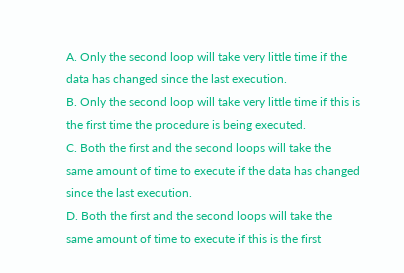A. Only the second loop will take very little time if the data has changed since the last execution.
B. Only the second loop will take very little time if this is the first time the procedure is being executed.
C. Both the first and the second loops will take the same amount of time to execute if the data has changed since the last execution.
D. Both the first and the second loops will take the same amount of time to execute if this is the first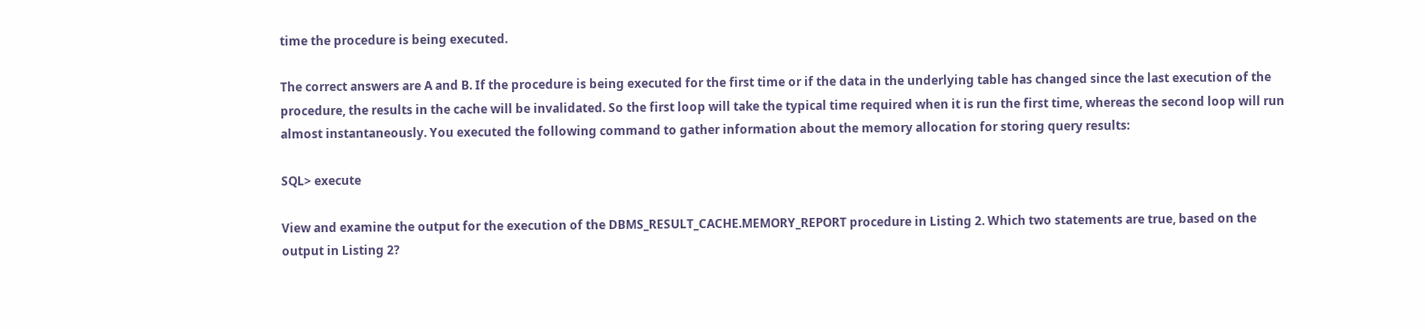time the procedure is being executed.

The correct answers are A and B. If the procedure is being executed for the first time or if the data in the underlying table has changed since the last execution of the procedure, the results in the cache will be invalidated. So the first loop will take the typical time required when it is run the first time, whereas the second loop will run almost instantaneously. You executed the following command to gather information about the memory allocation for storing query results:

SQL> execute

View and examine the output for the execution of the DBMS_RESULT_CACHE.MEMORY_REPORT procedure in Listing 2. Which two statements are true, based on the output in Listing 2?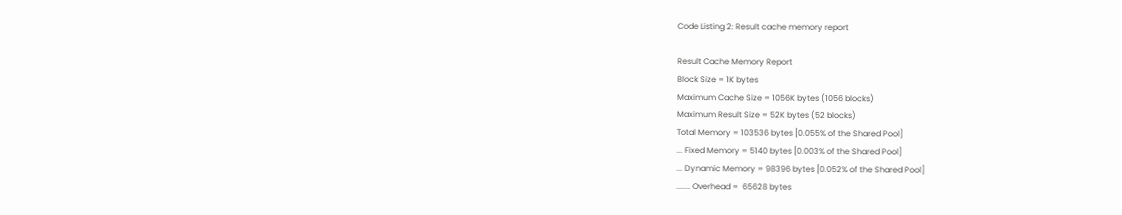Code Listing 2: Result cache memory report

Result Cache Memory Report
Block Size = 1K bytes
Maximum Cache Size = 1056K bytes (1056 blocks)
Maximum Result Size = 52K bytes (52 blocks)
Total Memory = 103536 bytes [0.055% of the Shared Pool]
... Fixed Memory = 5140 bytes [0.003% of the Shared Pool]
... Dynamic Memory = 98396 bytes [0.052% of the Shared Pool]
....... Overhead =  65628 bytes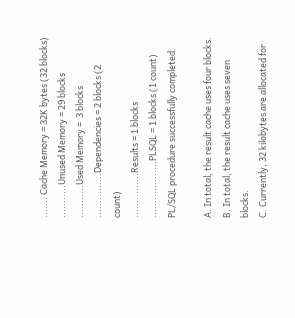....... Cache Memory = 32K bytes (32 blocks)
...........Unused Memory = 29 blocks
...........Used Memory =  3 blocks
...............Dependencies = 2 blocks (2 count)
...............Results = 1 blocks
...................PLSQL = 1 blocks (1 count)
PL/SQL procedure successfully completed.

A. In total, the result cache uses four blocks.
B. In total, the result cache uses seven blocks.
C. Currently, 32 kilobytes are allocated for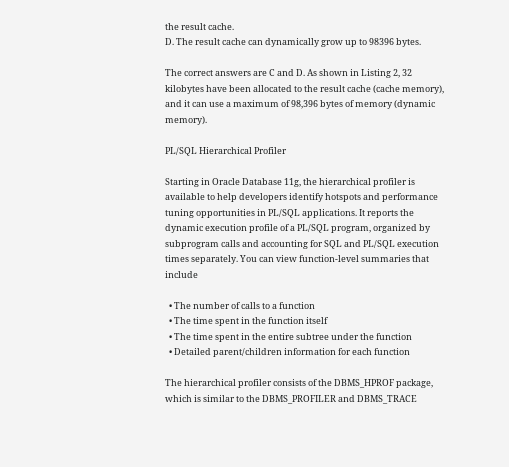the result cache.
D. The result cache can dynamically grow up to 98396 bytes.

The correct answers are C and D. As shown in Listing 2, 32 kilobytes have been allocated to the result cache (cache memory), and it can use a maximum of 98,396 bytes of memory (dynamic memory).

PL/SQL Hierarchical Profiler

Starting in Oracle Database 11g, the hierarchical profiler is available to help developers identify hotspots and performance tuning opportunities in PL/SQL applications. It reports the dynamic execution profile of a PL/SQL program, organized by subprogram calls and accounting for SQL and PL/SQL execution times separately. You can view function-level summaries that include

  • The number of calls to a function
  • The time spent in the function itself
  • The time spent in the entire subtree under the function
  • Detailed parent/children information for each function

The hierarchical profiler consists of the DBMS_HPROF package, which is similar to the DBMS_PROFILER and DBMS_TRACE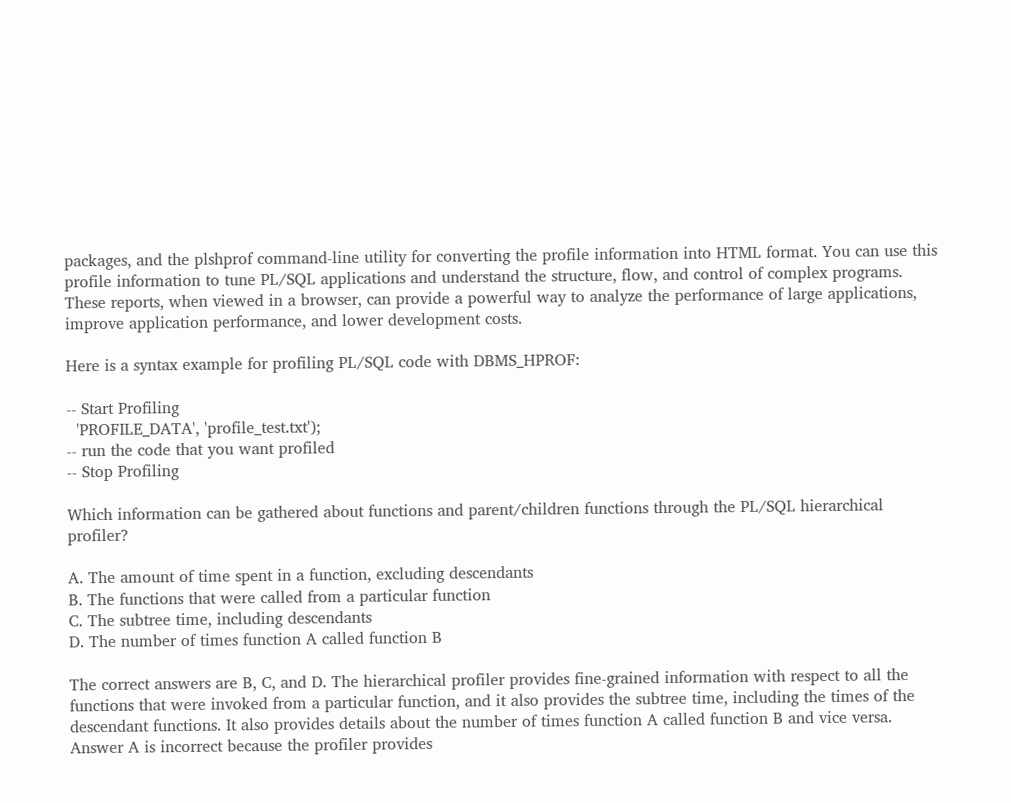packages, and the plshprof command-line utility for converting the profile information into HTML format. You can use this profile information to tune PL/SQL applications and understand the structure, flow, and control of complex programs. These reports, when viewed in a browser, can provide a powerful way to analyze the performance of large applications, improve application performance, and lower development costs.

Here is a syntax example for profiling PL/SQL code with DBMS_HPROF:

-- Start Profiling
  'PROFILE_DATA', 'profile_test.txt');
-- run the code that you want profiled
-- Stop Profiling

Which information can be gathered about functions and parent/children functions through the PL/SQL hierarchical profiler?

A. The amount of time spent in a function, excluding descendants
B. The functions that were called from a particular function
C. The subtree time, including descendants
D. The number of times function A called function B

The correct answers are B, C, and D. The hierarchical profiler provides fine-grained information with respect to all the functions that were invoked from a particular function, and it also provides the subtree time, including the times of the descendant functions. It also provides details about the number of times function A called function B and vice versa. Answer A is incorrect because the profiler provides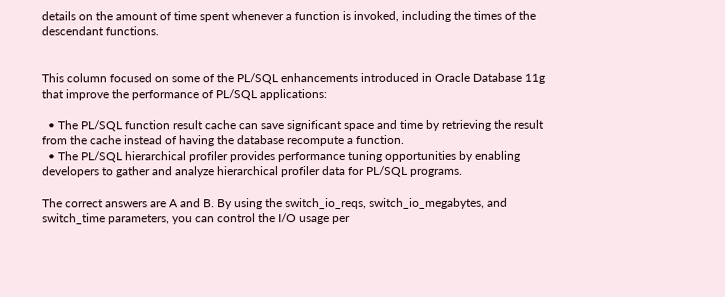details on the amount of time spent whenever a function is invoked, including the times of the descendant functions.


This column focused on some of the PL/SQL enhancements introduced in Oracle Database 11g that improve the performance of PL/SQL applications:

  • The PL/SQL function result cache can save significant space and time by retrieving the result from the cache instead of having the database recompute a function.
  • The PL/SQL hierarchical profiler provides performance tuning opportunities by enabling developers to gather and analyze hierarchical profiler data for PL/SQL programs.

The correct answers are A and B. By using the switch_io_reqs, switch_io_megabytes, and switch_time parameters, you can control the I/O usage per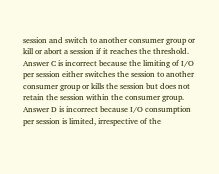session and switch to another consumer group or kill or abort a session if it reaches the threshold. Answer C is incorrect because the limiting of I/O per session either switches the session to another consumer group or kills the session but does not retain the session within the consumer group. Answer D is incorrect because I/O consumption per session is limited, irrespective of the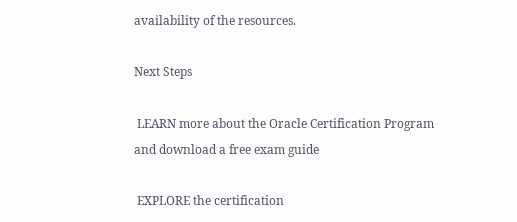availability of the resources.

Next Steps

 LEARN more about the Oracle Certification Program and download a free exam guide

 EXPLORE the certification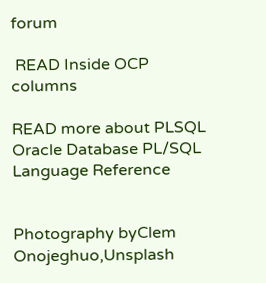forum

 READ Inside OCP columns

READ more about PLSQL
Oracle Database PL/SQL Language Reference


Photography byClem Onojeghuo,Unsplash